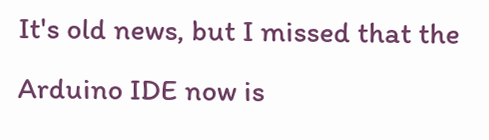It's old news, but I missed that the Arduino IDE now is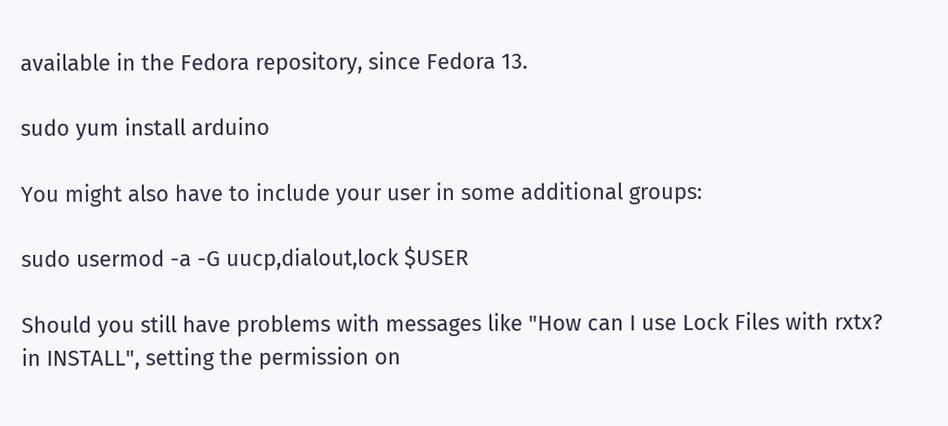available in the Fedora repository, since Fedora 13.

sudo yum install arduino

You might also have to include your user in some additional groups:

sudo usermod -a -G uucp,dialout,lock $USER

Should you still have problems with messages like "How can I use Lock Files with rxtx? in INSTALL", setting the permission on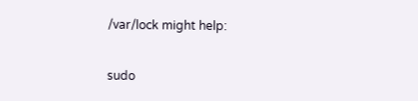/var/lock might help:

sudo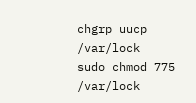chgrp uucp /var/lock
sudo chmod 775 /var/lock